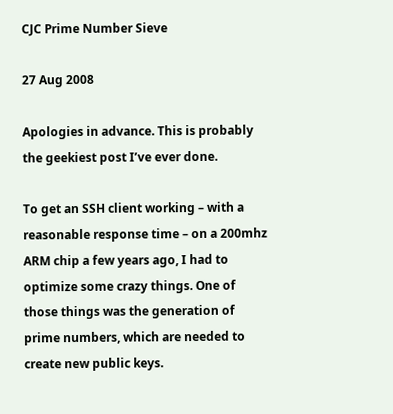CJC Prime Number Sieve

27 Aug 2008

Apologies in advance. This is probably the geekiest post I’ve ever done.

To get an SSH client working – with a reasonable response time – on a 200mhz ARM chip a few years ago, I had to optimize some crazy things. One of those things was the generation of prime numbers, which are needed to create new public keys.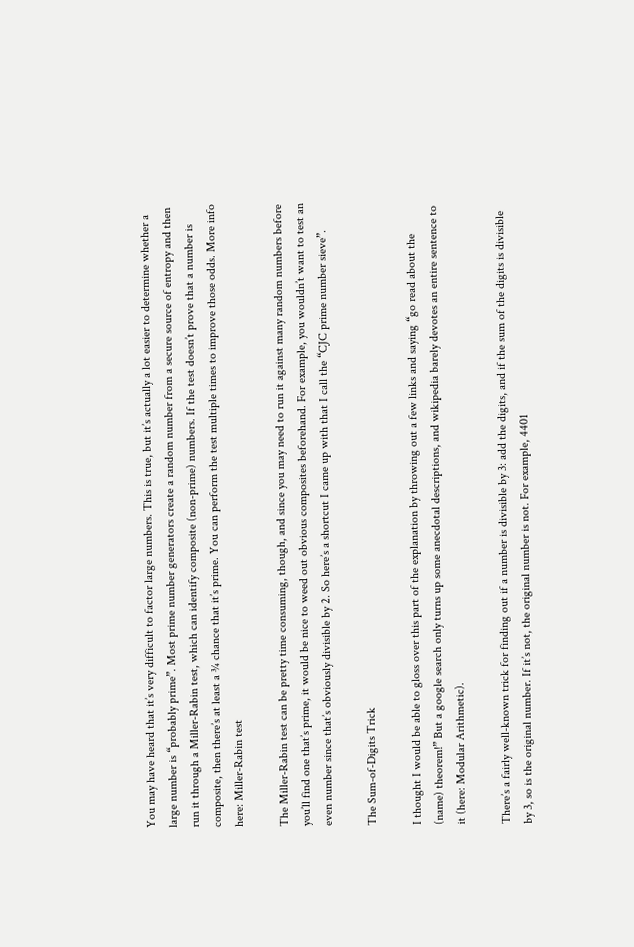You may have heard that it’s very difficult to factor large numbers. This is true, but it’s actually a lot easier to determine whether a large number is “probably prime”. Most prime number generators create a random number from a secure source of entropy and then run it through a Miller-Rabin test, which can identify composite (non-prime) numbers. If the test doesn’t prove that a number is composite, then there’s at least a ¾ chance that it’s prime. You can perform the test multiple times to improve those odds. More info here: Miller-Rabin test

The Miller-Rabin test can be pretty time consuming, though, and since you may need to run it against many random numbers before you’ll find one that’s prime, it would be nice to weed out obvious composites beforehand. For example, you wouldn’t want to test an even number since that’s obviously divisible by 2. So here’s a shortcut I came up with that I call the “CJC prime number sieve”.

The Sum-of-Digits Trick

I thought I would be able to gloss over this part of the explanation by throwing out a few links and saying “go read about the (name) theorem!” But a google search only turns up some anecdotal descriptions, and wikipedia barely devotes an entire sentence to it (here: Modular Arithmetic).

There’s a fairly well-known trick for finding out if a number is divisible by 3: add the digits, and if the sum of the digits is divisible by 3, so is the original number. If it’s not, the original number is not. For example, 4401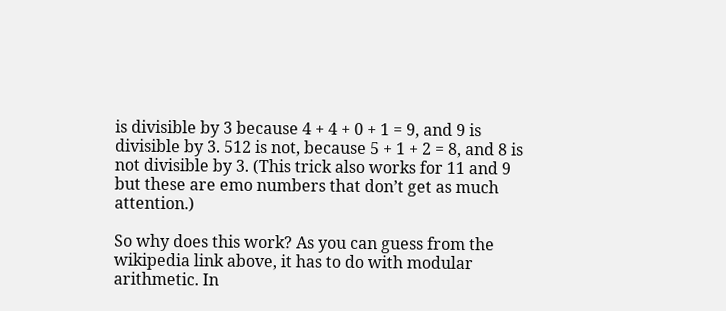is divisible by 3 because 4 + 4 + 0 + 1 = 9, and 9 is divisible by 3. 512 is not, because 5 + 1 + 2 = 8, and 8 is not divisible by 3. (This trick also works for 11 and 9 but these are emo numbers that don’t get as much attention.)

So why does this work? As you can guess from the wikipedia link above, it has to do with modular arithmetic. In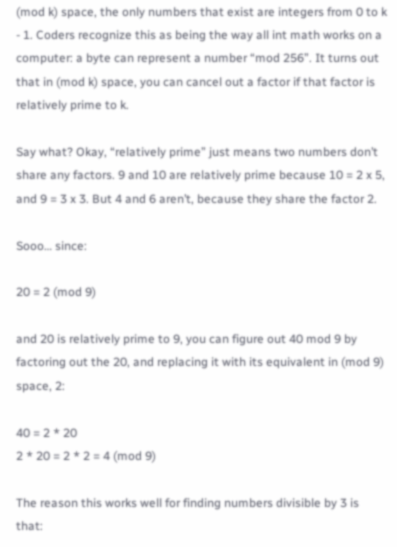(mod k) space, the only numbers that exist are integers from 0 to k - 1. Coders recognize this as being the way all int math works on a computer: a byte can represent a number “mod 256”. It turns out that in (mod k) space, you can cancel out a factor if that factor is relatively prime to k.

Say what? Okay, “relatively prime” just means two numbers don’t share any factors. 9 and 10 are relatively prime because 10 = 2 x 5, and 9 = 3 x 3. But 4 and 6 aren’t, because they share the factor 2.

Sooo… since:

20 = 2 (mod 9)

and 20 is relatively prime to 9, you can figure out 40 mod 9 by factoring out the 20, and replacing it with its equivalent in (mod 9) space, 2:

40 = 2 * 20
2 * 20 = 2 * 2 = 4 (mod 9)

The reason this works well for finding numbers divisible by 3 is that: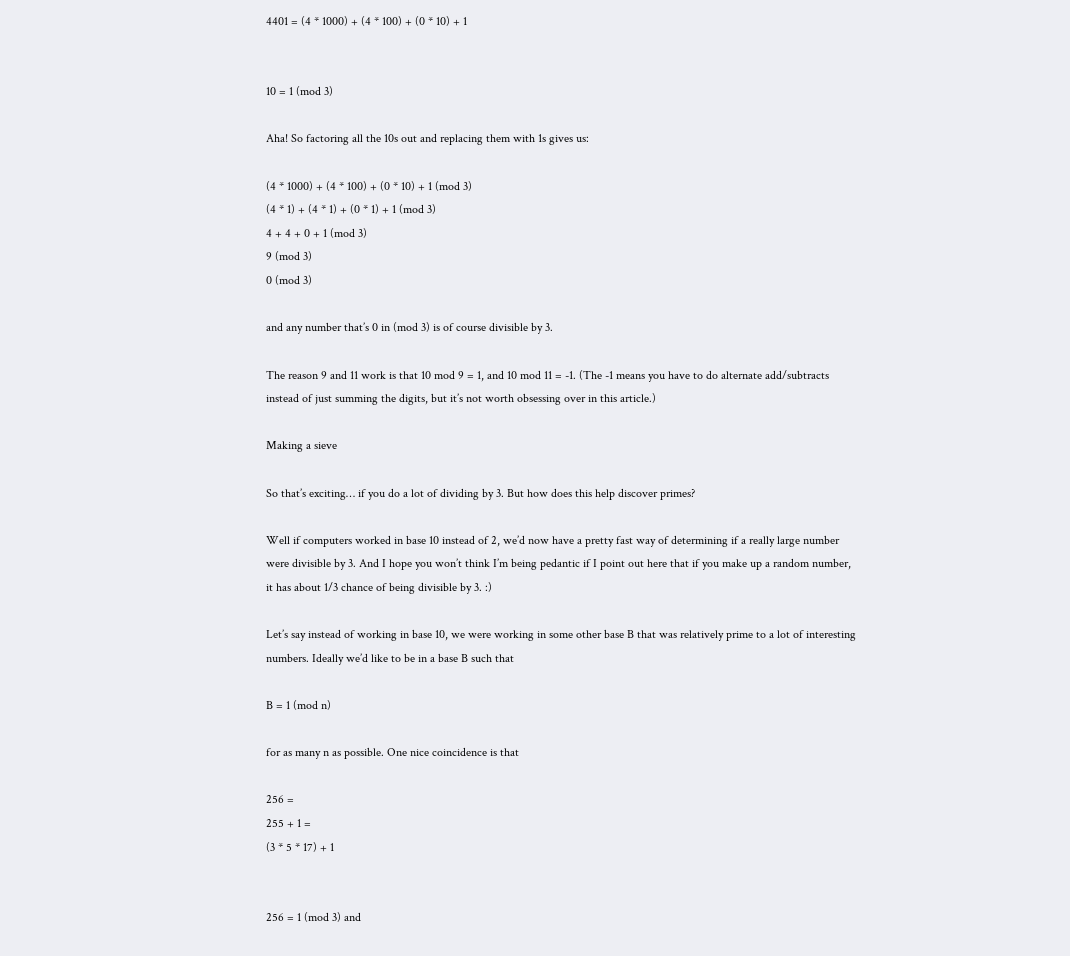4401 = (4 * 1000) + (4 * 100) + (0 * 10) + 1


10 = 1 (mod 3)

Aha! So factoring all the 10s out and replacing them with 1s gives us:

(4 * 1000) + (4 * 100) + (0 * 10) + 1 (mod 3)
(4 * 1) + (4 * 1) + (0 * 1) + 1 (mod 3)
4 + 4 + 0 + 1 (mod 3)
9 (mod 3)
0 (mod 3)

and any number that’s 0 in (mod 3) is of course divisible by 3.

The reason 9 and 11 work is that 10 mod 9 = 1, and 10 mod 11 = -1. (The -1 means you have to do alternate add/subtracts instead of just summing the digits, but it’s not worth obsessing over in this article.)

Making a sieve

So that’s exciting… if you do a lot of dividing by 3. But how does this help discover primes?

Well if computers worked in base 10 instead of 2, we’d now have a pretty fast way of determining if a really large number were divisible by 3. And I hope you won’t think I’m being pedantic if I point out here that if you make up a random number, it has about 1/3 chance of being divisible by 3. :)

Let’s say instead of working in base 10, we were working in some other base B that was relatively prime to a lot of interesting numbers. Ideally we’d like to be in a base B such that

B = 1 (mod n)

for as many n as possible. One nice coincidence is that

256 =
255 + 1 =
(3 * 5 * 17) + 1


256 = 1 (mod 3) and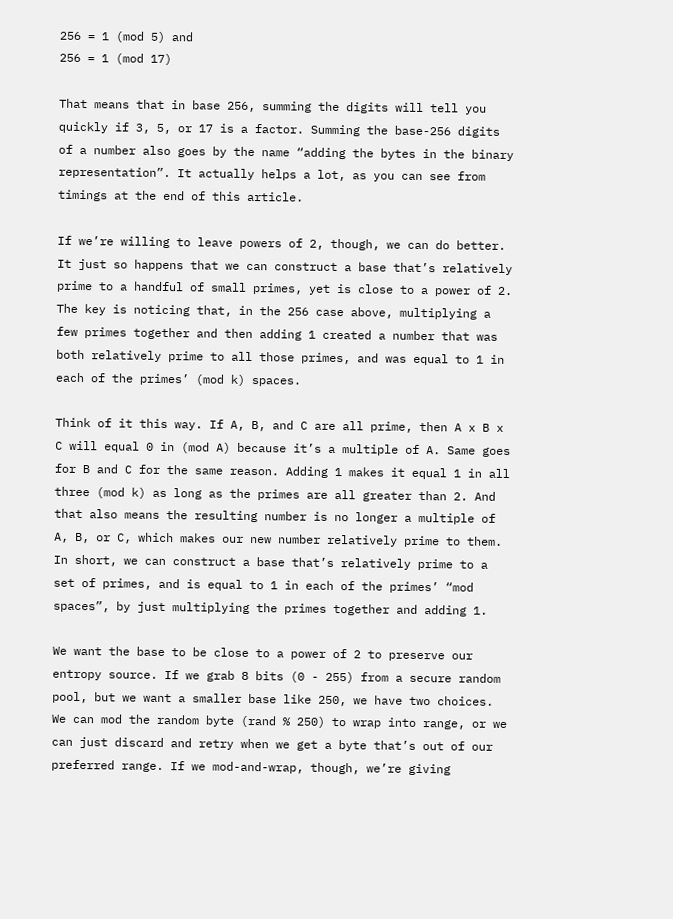256 = 1 (mod 5) and
256 = 1 (mod 17)

That means that in base 256, summing the digits will tell you quickly if 3, 5, or 17 is a factor. Summing the base-256 digits of a number also goes by the name “adding the bytes in the binary representation”. It actually helps a lot, as you can see from timings at the end of this article.

If we’re willing to leave powers of 2, though, we can do better. It just so happens that we can construct a base that’s relatively prime to a handful of small primes, yet is close to a power of 2. The key is noticing that, in the 256 case above, multiplying a few primes together and then adding 1 created a number that was both relatively prime to all those primes, and was equal to 1 in each of the primes’ (mod k) spaces.

Think of it this way. If A, B, and C are all prime, then A x B x C will equal 0 in (mod A) because it’s a multiple of A. Same goes for B and C for the same reason. Adding 1 makes it equal 1 in all three (mod k) as long as the primes are all greater than 2. And that also means the resulting number is no longer a multiple of A, B, or C, which makes our new number relatively prime to them. In short, we can construct a base that’s relatively prime to a set of primes, and is equal to 1 in each of the primes’ “mod spaces”, by just multiplying the primes together and adding 1.

We want the base to be close to a power of 2 to preserve our entropy source. If we grab 8 bits (0 - 255) from a secure random pool, but we want a smaller base like 250, we have two choices. We can mod the random byte (rand % 250) to wrap into range, or we can just discard and retry when we get a byte that’s out of our preferred range. If we mod-and-wrap, though, we’re giving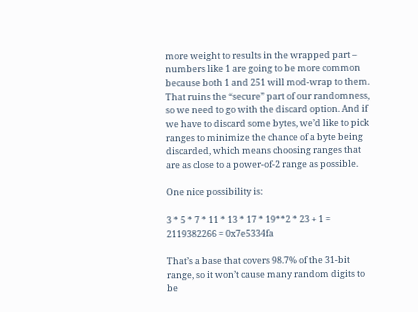more weight to results in the wrapped part – numbers like 1 are going to be more common because both 1 and 251 will mod-wrap to them. That ruins the “secure” part of our randomness, so we need to go with the discard option. And if we have to discard some bytes, we’d like to pick ranges to minimize the chance of a byte being discarded, which means choosing ranges that are as close to a power-of-2 range as possible.

One nice possibility is:

3 * 5 * 7 * 11 * 13 * 17 * 19**2 * 23 + 1 = 2119382266 = 0x7e5334fa

That’s a base that covers 98.7% of the 31-bit range, so it won’t cause many random digits to be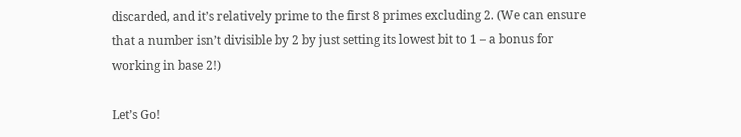discarded, and it’s relatively prime to the first 8 primes excluding 2. (We can ensure that a number isn’t divisible by 2 by just setting its lowest bit to 1 – a bonus for working in base 2!)

Let’s Go!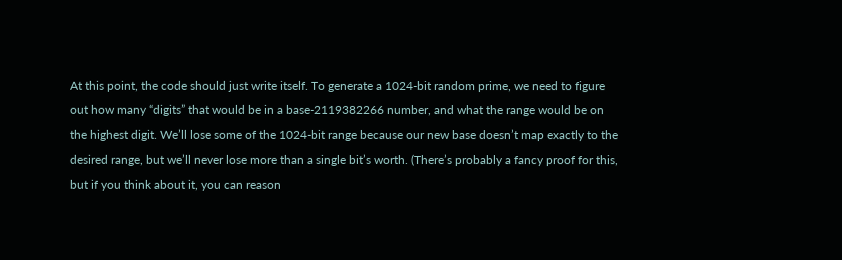At this point, the code should just write itself. To generate a 1024-bit random prime, we need to figure out how many “digits” that would be in a base-2119382266 number, and what the range would be on the highest digit. We’ll lose some of the 1024-bit range because our new base doesn’t map exactly to the desired range, but we’ll never lose more than a single bit’s worth. (There’s probably a fancy proof for this, but if you think about it, you can reason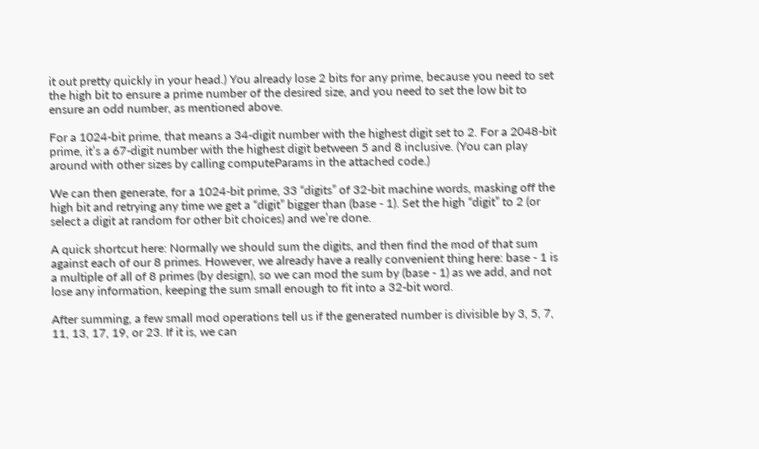it out pretty quickly in your head.) You already lose 2 bits for any prime, because you need to set the high bit to ensure a prime number of the desired size, and you need to set the low bit to ensure an odd number, as mentioned above.

For a 1024-bit prime, that means a 34-digit number with the highest digit set to 2. For a 2048-bit prime, it’s a 67-digit number with the highest digit between 5 and 8 inclusive. (You can play around with other sizes by calling computeParams in the attached code.)

We can then generate, for a 1024-bit prime, 33 “digits” of 32-bit machine words, masking off the high bit and retrying any time we get a “digit” bigger than (base - 1). Set the high “digit” to 2 (or select a digit at random for other bit choices) and we’re done.

A quick shortcut here: Normally we should sum the digits, and then find the mod of that sum against each of our 8 primes. However, we already have a really convenient thing here: base - 1 is a multiple of all of 8 primes (by design), so we can mod the sum by (base - 1) as we add, and not lose any information, keeping the sum small enough to fit into a 32-bit word.

After summing, a few small mod operations tell us if the generated number is divisible by 3, 5, 7, 11, 13, 17, 19, or 23. If it is, we can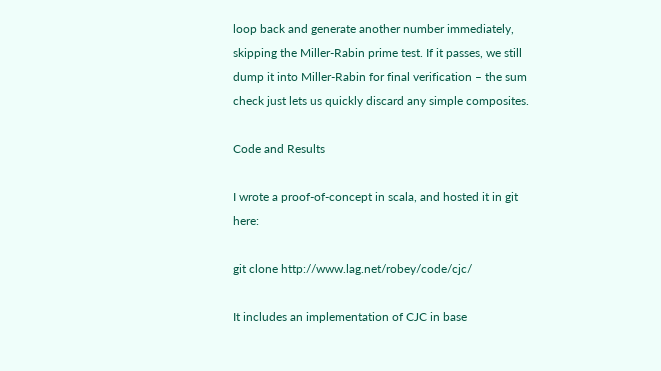loop back and generate another number immediately, skipping the Miller-Rabin prime test. If it passes, we still dump it into Miller-Rabin for final verification – the sum check just lets us quickly discard any simple composites.

Code and Results

I wrote a proof-of-concept in scala, and hosted it in git here:

git clone http://www.lag.net/robey/code/cjc/

It includes an implementation of CJC in base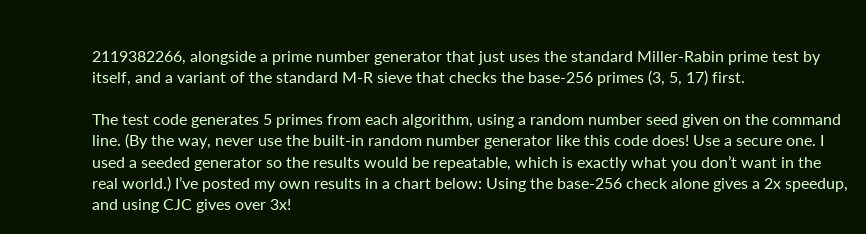2119382266, alongside a prime number generator that just uses the standard Miller-Rabin prime test by itself, and a variant of the standard M-R sieve that checks the base-256 primes (3, 5, 17) first.

The test code generates 5 primes from each algorithm, using a random number seed given on the command line. (By the way, never use the built-in random number generator like this code does! Use a secure one. I used a seeded generator so the results would be repeatable, which is exactly what you don’t want in the real world.) I’ve posted my own results in a chart below: Using the base-256 check alone gives a 2x speedup, and using CJC gives over 3x!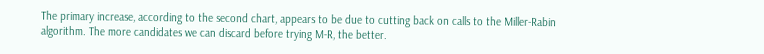The primary increase, according to the second chart, appears to be due to cutting back on calls to the Miller-Rabin algorithm. The more candidates we can discard before trying M-R, the better.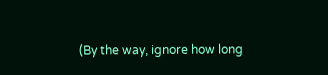(By the way, ignore how long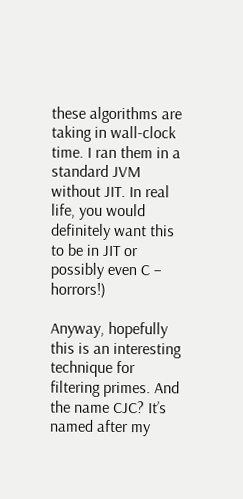these algorithms are taking in wall-clock time. I ran them in a standard JVM without JIT. In real life, you would definitely want this to be in JIT or possibly even C – horrors!)

Anyway, hopefully this is an interesting technique for filtering primes. And the name CJC? It’s named after my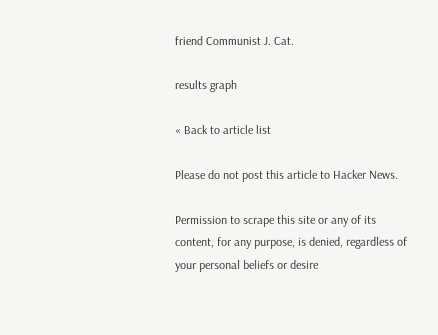friend Communist J. Cat.

results graph

« Back to article list

Please do not post this article to Hacker News.

Permission to scrape this site or any of its content, for any purpose, is denied, regardless of your personal beliefs or desire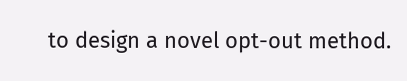to design a novel opt-out method.